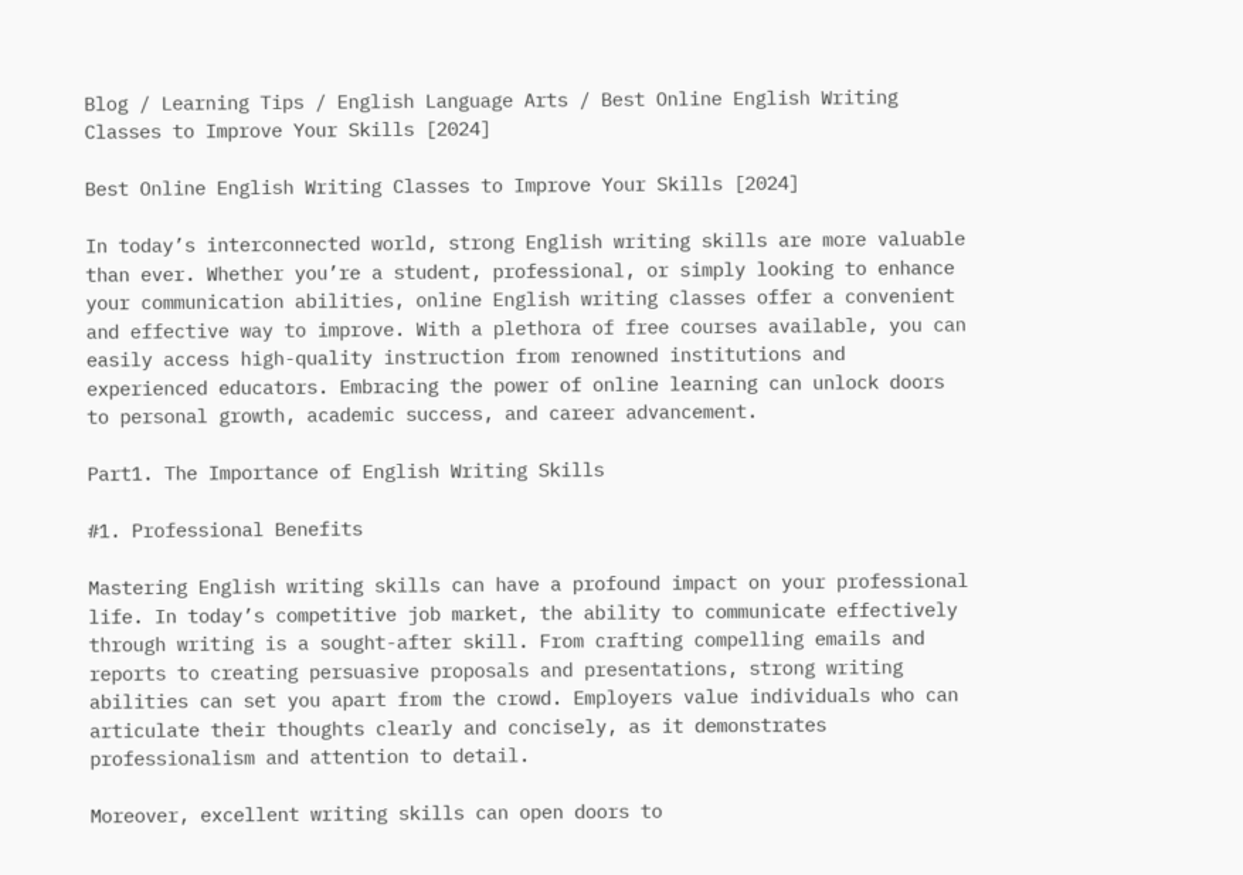Blog / Learning Tips / English Language Arts / Best Online English Writing Classes to Improve Your Skills [2024]

Best Online English Writing Classes to Improve Your Skills [2024]

In today’s interconnected world, strong English writing skills are more valuable than ever. Whether you’re a student, professional, or simply looking to enhance your communication abilities, online English writing classes offer a convenient and effective way to improve. With a plethora of free courses available, you can easily access high-quality instruction from renowned institutions and experienced educators. Embracing the power of online learning can unlock doors to personal growth, academic success, and career advancement.

Part1. The Importance of English Writing Skills

#1. Professional Benefits

Mastering English writing skills can have a profound impact on your professional life. In today’s competitive job market, the ability to communicate effectively through writing is a sought-after skill. From crafting compelling emails and reports to creating persuasive proposals and presentations, strong writing abilities can set you apart from the crowd. Employers value individuals who can articulate their thoughts clearly and concisely, as it demonstrates professionalism and attention to detail.

Moreover, excellent writing skills can open doors to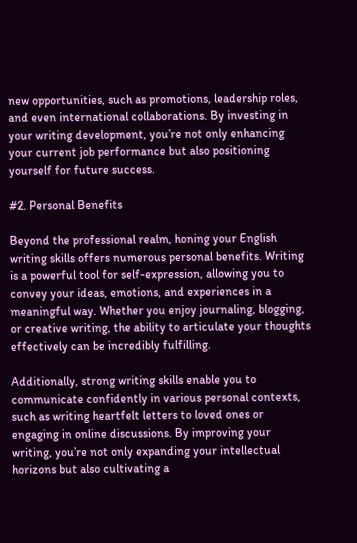new opportunities, such as promotions, leadership roles, and even international collaborations. By investing in your writing development, you’re not only enhancing your current job performance but also positioning yourself for future success.

#2. Personal Benefits

Beyond the professional realm, honing your English writing skills offers numerous personal benefits. Writing is a powerful tool for self-expression, allowing you to convey your ideas, emotions, and experiences in a meaningful way. Whether you enjoy journaling, blogging, or creative writing, the ability to articulate your thoughts effectively can be incredibly fulfilling.

Additionally, strong writing skills enable you to communicate confidently in various personal contexts, such as writing heartfelt letters to loved ones or engaging in online discussions. By improving your writing, you’re not only expanding your intellectual horizons but also cultivating a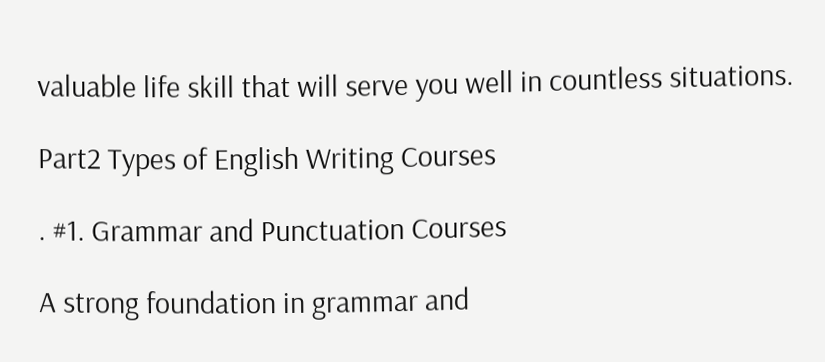valuable life skill that will serve you well in countless situations.

Part2 Types of English Writing Courses

. #1. Grammar and Punctuation Courses

A strong foundation in grammar and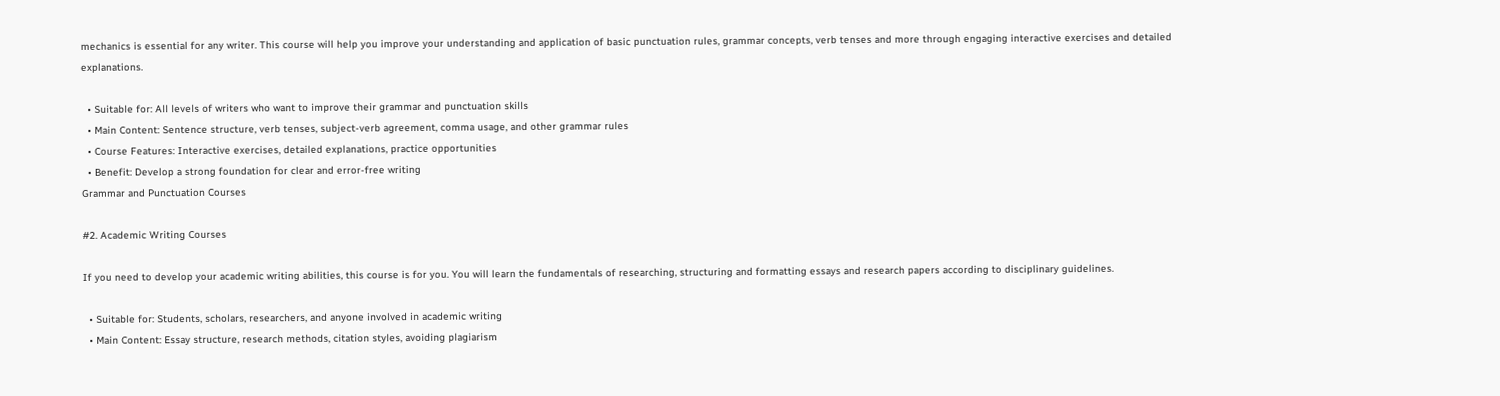mechanics is essential for any writer. This course will help you improve your understanding and application of basic punctuation rules, grammar concepts, verb tenses and more through engaging interactive exercises and detailed explanations.

  • Suitable for: All levels of writers who want to improve their grammar and punctuation skills
  • Main Content: Sentence structure, verb tenses, subject-verb agreement, comma usage, and other grammar rules
  • Course Features: Interactive exercises, detailed explanations, practice opportunities
  • Benefit: Develop a strong foundation for clear and error-free writing
Grammar and Punctuation Courses

#2. Academic Writing Courses

If you need to develop your academic writing abilities, this course is for you. You will learn the fundamentals of researching, structuring and formatting essays and research papers according to disciplinary guidelines.

  • Suitable for: Students, scholars, researchers, and anyone involved in academic writing
  • Main Content: Essay structure, research methods, citation styles, avoiding plagiarism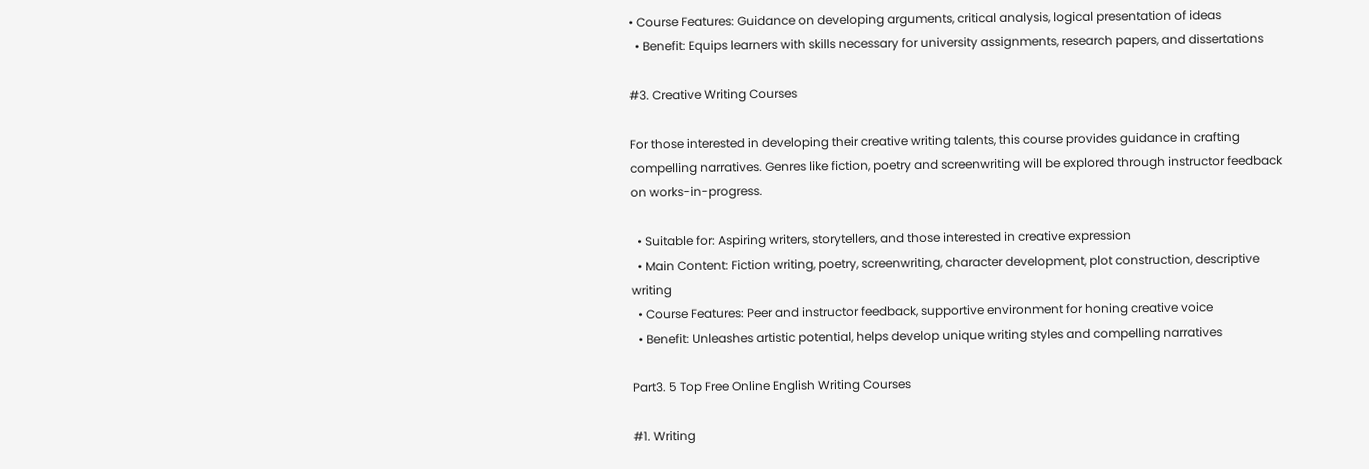• Course Features: Guidance on developing arguments, critical analysis, logical presentation of ideas
  • Benefit: Equips learners with skills necessary for university assignments, research papers, and dissertations

#3. Creative Writing Courses

For those interested in developing their creative writing talents, this course provides guidance in crafting compelling narratives. Genres like fiction, poetry and screenwriting will be explored through instructor feedback on works-in-progress.

  • Suitable for: Aspiring writers, storytellers, and those interested in creative expression
  • Main Content: Fiction writing, poetry, screenwriting, character development, plot construction, descriptive writing
  • Course Features: Peer and instructor feedback, supportive environment for honing creative voice
  • Benefit: Unleashes artistic potential, helps develop unique writing styles and compelling narratives

Part3. 5 Top Free Online English Writing Courses

#1. Writing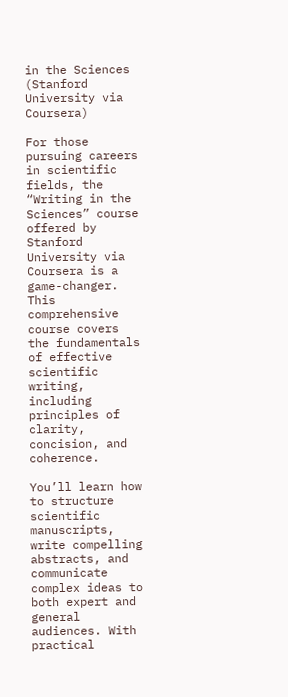in the Sciences (Stanford University via Coursera)

For those pursuing careers in scientific fields, the “Writing in the Sciences” course offered by Stanford University via Coursera is a game-changer. This comprehensive course covers the fundamentals of effective scientific writing, including principles of clarity, concision, and coherence.

You’ll learn how to structure scientific manuscripts, write compelling abstracts, and communicate complex ideas to both expert and general audiences. With practical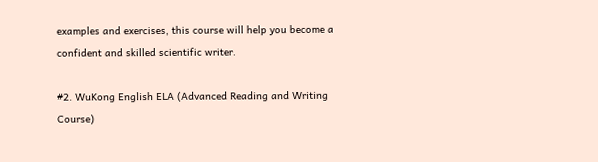examples and exercises, this course will help you become a confident and skilled scientific writer.

#2. WuKong English ELA (Advanced Reading and Writing Course)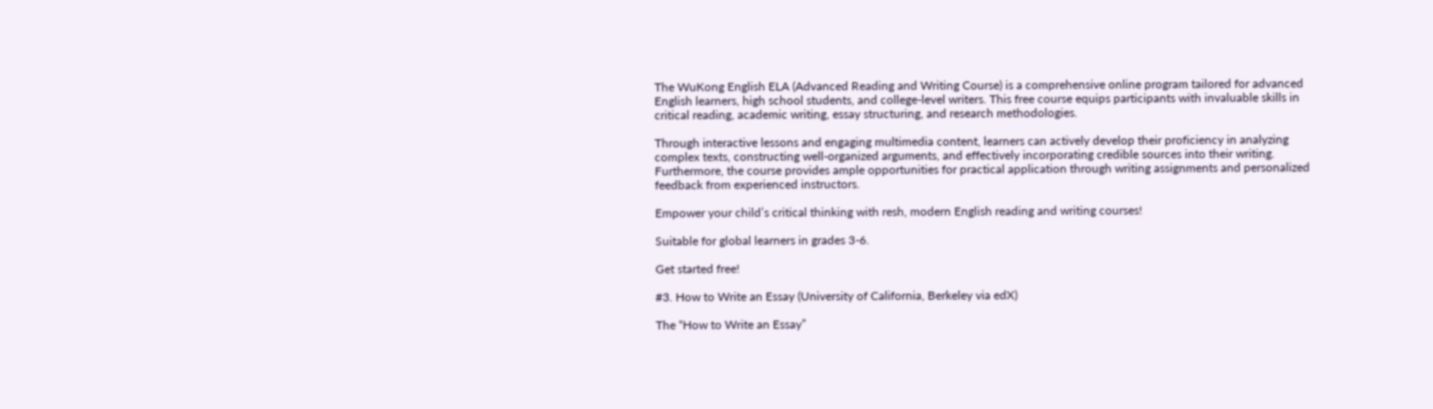The WuKong English ELA (Advanced Reading and Writing Course) is a comprehensive online program tailored for advanced English learners, high school students, and college-level writers. This free course equips participants with invaluable skills in critical reading, academic writing, essay structuring, and research methodologies.

Through interactive lessons and engaging multimedia content, learners can actively develop their proficiency in analyzing complex texts, constructing well-organized arguments, and effectively incorporating credible sources into their writing. Furthermore, the course provides ample opportunities for practical application through writing assignments and personalized feedback from experienced instructors.

Empower your child’s critical thinking with resh, modern English reading and writing courses!

Suitable for global learners in grades 3-6.

Get started free!

#3. How to Write an Essay (University of California, Berkeley via edX)

The “How to Write an Essay”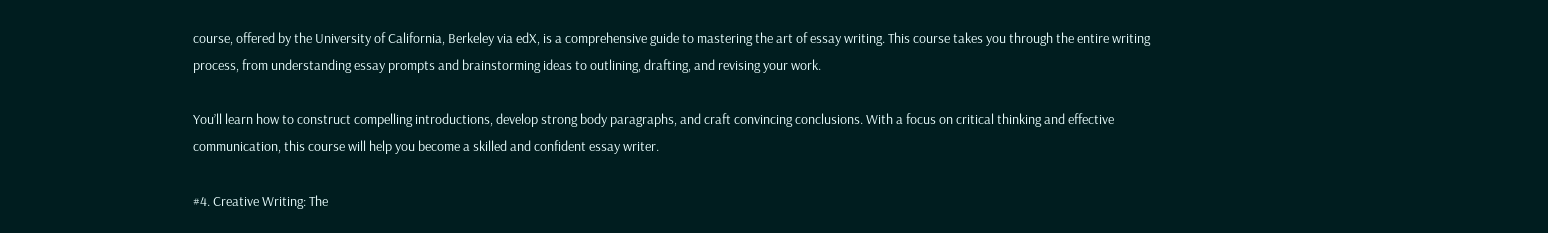course, offered by the University of California, Berkeley via edX, is a comprehensive guide to mastering the art of essay writing. This course takes you through the entire writing process, from understanding essay prompts and brainstorming ideas to outlining, drafting, and revising your work.

You’ll learn how to construct compelling introductions, develop strong body paragraphs, and craft convincing conclusions. With a focus on critical thinking and effective communication, this course will help you become a skilled and confident essay writer.

#4. Creative Writing: The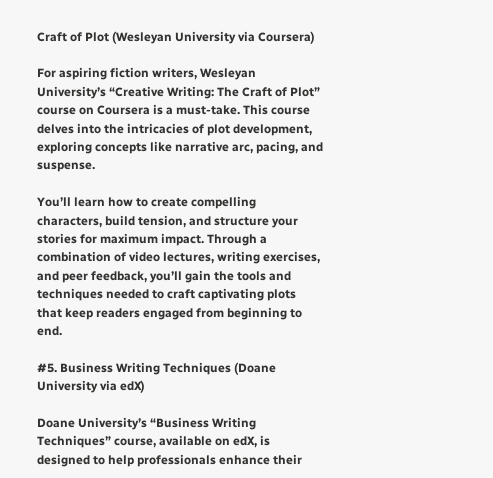Craft of Plot (Wesleyan University via Coursera)

For aspiring fiction writers, Wesleyan University’s “Creative Writing: The Craft of Plot” course on Coursera is a must-take. This course delves into the intricacies of plot development, exploring concepts like narrative arc, pacing, and suspense.

You’ll learn how to create compelling characters, build tension, and structure your stories for maximum impact. Through a combination of video lectures, writing exercises, and peer feedback, you’ll gain the tools and techniques needed to craft captivating plots that keep readers engaged from beginning to end.

#5. Business Writing Techniques (Doane University via edX)

Doane University’s “Business Writing Techniques” course, available on edX, is designed to help professionals enhance their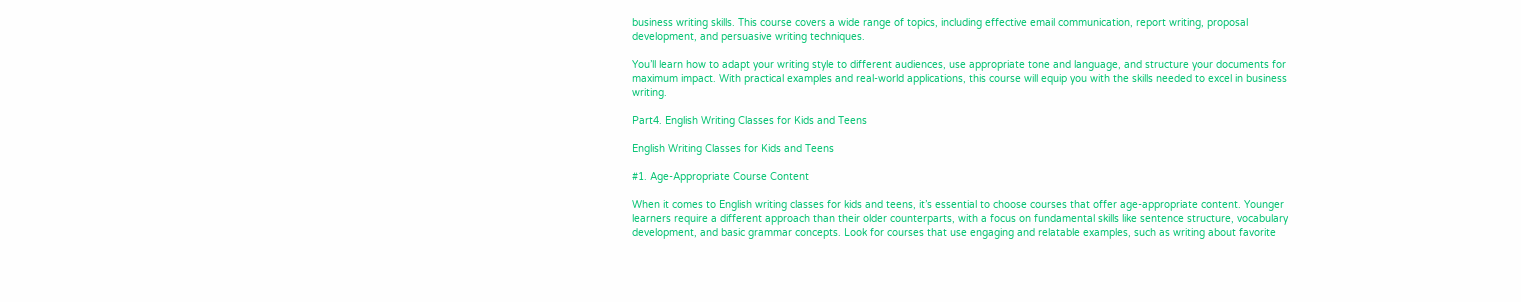business writing skills. This course covers a wide range of topics, including effective email communication, report writing, proposal development, and persuasive writing techniques.

You’ll learn how to adapt your writing style to different audiences, use appropriate tone and language, and structure your documents for maximum impact. With practical examples and real-world applications, this course will equip you with the skills needed to excel in business writing.

Part4. English Writing Classes for Kids and Teens

English Writing Classes for Kids and Teens

#1. Age-Appropriate Course Content

When it comes to English writing classes for kids and teens, it’s essential to choose courses that offer age-appropriate content. Younger learners require a different approach than their older counterparts, with a focus on fundamental skills like sentence structure, vocabulary development, and basic grammar concepts. Look for courses that use engaging and relatable examples, such as writing about favorite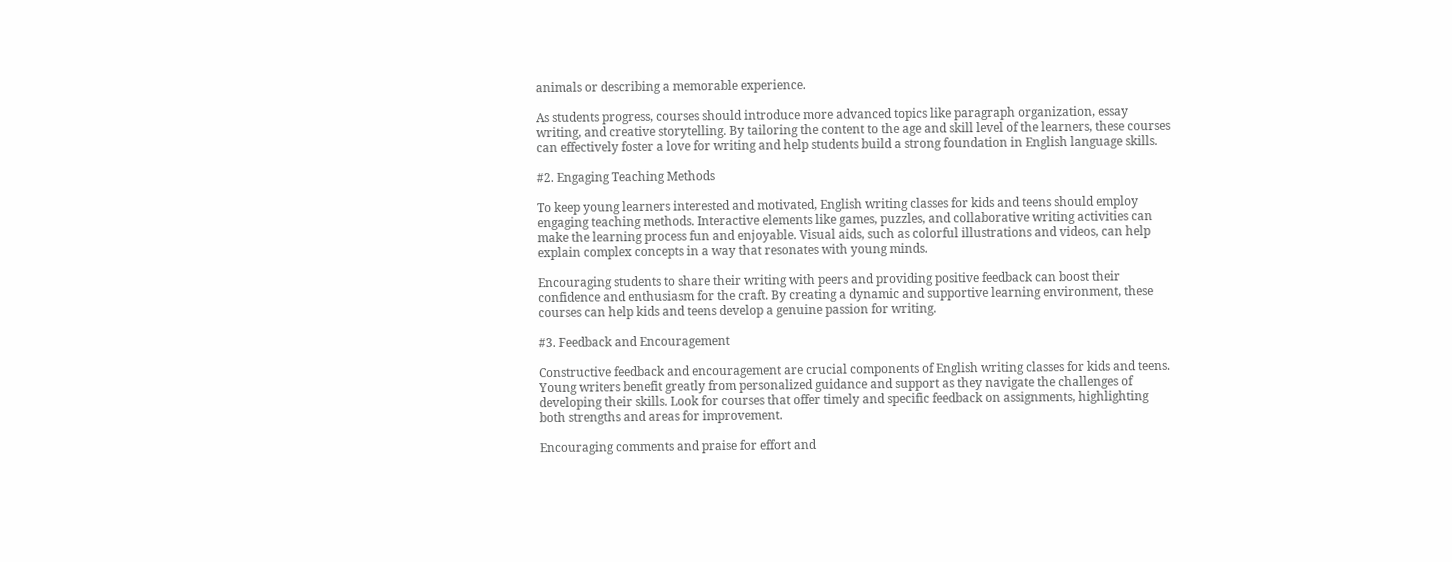animals or describing a memorable experience.

As students progress, courses should introduce more advanced topics like paragraph organization, essay writing, and creative storytelling. By tailoring the content to the age and skill level of the learners, these courses can effectively foster a love for writing and help students build a strong foundation in English language skills.

#2. Engaging Teaching Methods

To keep young learners interested and motivated, English writing classes for kids and teens should employ engaging teaching methods. Interactive elements like games, puzzles, and collaborative writing activities can make the learning process fun and enjoyable. Visual aids, such as colorful illustrations and videos, can help explain complex concepts in a way that resonates with young minds.

Encouraging students to share their writing with peers and providing positive feedback can boost their confidence and enthusiasm for the craft. By creating a dynamic and supportive learning environment, these courses can help kids and teens develop a genuine passion for writing.

#3. Feedback and Encouragement

Constructive feedback and encouragement are crucial components of English writing classes for kids and teens. Young writers benefit greatly from personalized guidance and support as they navigate the challenges of developing their skills. Look for courses that offer timely and specific feedback on assignments, highlighting both strengths and areas for improvement.

Encouraging comments and praise for effort and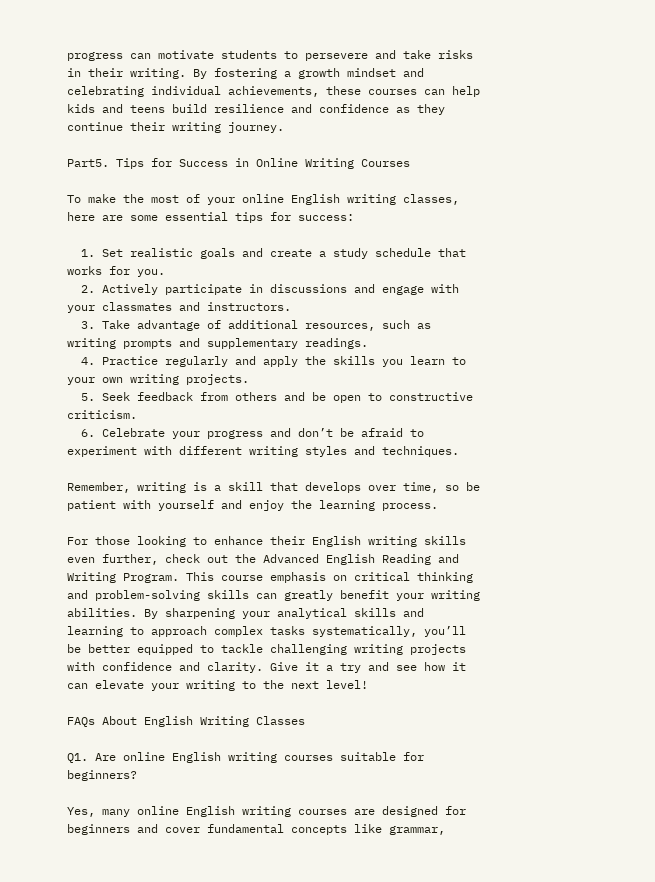progress can motivate students to persevere and take risks in their writing. By fostering a growth mindset and celebrating individual achievements, these courses can help kids and teens build resilience and confidence as they continue their writing journey.

Part5. Tips for Success in Online Writing Courses

To make the most of your online English writing classes, here are some essential tips for success:

  1. Set realistic goals and create a study schedule that works for you.
  2. Actively participate in discussions and engage with your classmates and instructors.
  3. Take advantage of additional resources, such as writing prompts and supplementary readings.
  4. Practice regularly and apply the skills you learn to your own writing projects.
  5. Seek feedback from others and be open to constructive criticism.
  6. Celebrate your progress and don’t be afraid to experiment with different writing styles and techniques.

Remember, writing is a skill that develops over time, so be patient with yourself and enjoy the learning process.

For those looking to enhance their English writing skills even further, check out the Advanced English Reading and Writing Program. This course emphasis on critical thinking and problem-solving skills can greatly benefit your writing abilities. By sharpening your analytical skills and learning to approach complex tasks systematically, you’ll be better equipped to tackle challenging writing projects with confidence and clarity. Give it a try and see how it can elevate your writing to the next level!

FAQs About English Writing Classes

Q1. Are online English writing courses suitable for beginners?

Yes, many online English writing courses are designed for beginners and cover fundamental concepts like grammar,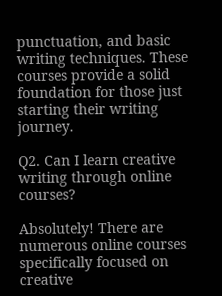punctuation, and basic writing techniques. These courses provide a solid foundation for those just starting their writing journey.

Q2. Can I learn creative writing through online courses?

Absolutely! There are numerous online courses specifically focused on creative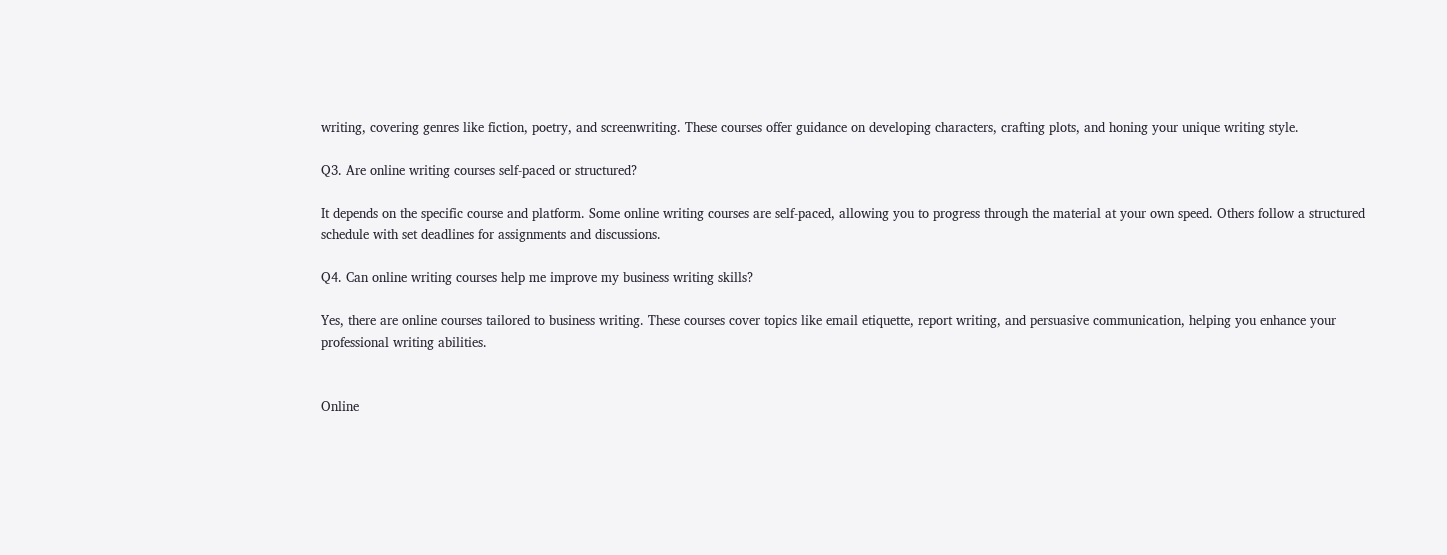writing, covering genres like fiction, poetry, and screenwriting. These courses offer guidance on developing characters, crafting plots, and honing your unique writing style.

Q3. Are online writing courses self-paced or structured?

It depends on the specific course and platform. Some online writing courses are self-paced, allowing you to progress through the material at your own speed. Others follow a structured schedule with set deadlines for assignments and discussions.

Q4. Can online writing courses help me improve my business writing skills?

Yes, there are online courses tailored to business writing. These courses cover topics like email etiquette, report writing, and persuasive communication, helping you enhance your professional writing abilities.


Online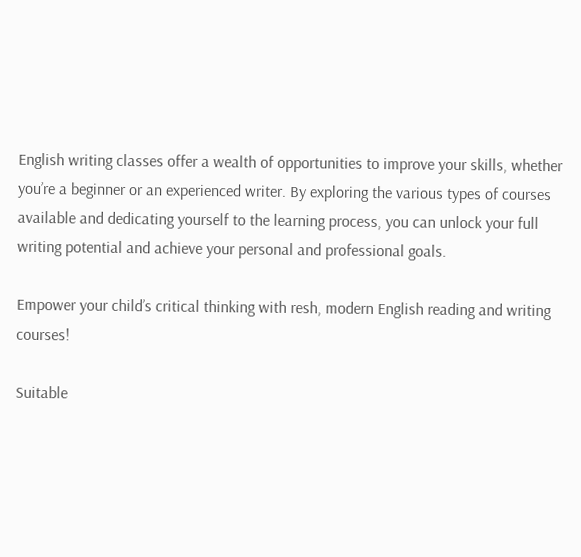English writing classes offer a wealth of opportunities to improve your skills, whether you’re a beginner or an experienced writer. By exploring the various types of courses available and dedicating yourself to the learning process, you can unlock your full writing potential and achieve your personal and professional goals.

Empower your child’s critical thinking with resh, modern English reading and writing courses!

Suitable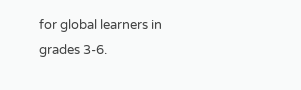for global learners in grades 3-6.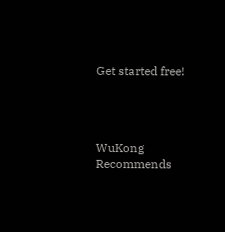Get started free!




WuKong Recommends